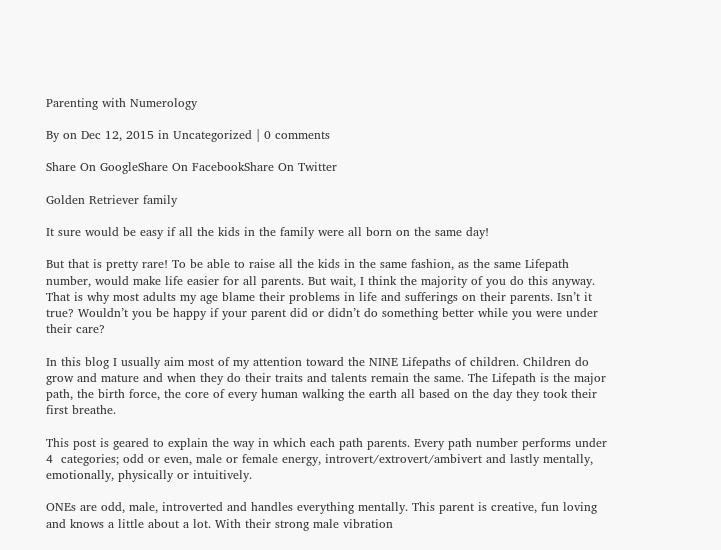Parenting with Numerology

By on Dec 12, 2015 in Uncategorized | 0 comments

Share On GoogleShare On FacebookShare On Twitter

Golden Retriever family

It sure would be easy if all the kids in the family were all born on the same day!

But that is pretty rare! To be able to raise all the kids in the same fashion, as the same Lifepath number, would make life easier for all parents. But wait, I think the majority of you do this anyway. That is why most adults my age blame their problems in life and sufferings on their parents. Isn’t it true? Wouldn’t you be happy if your parent did or didn’t do something better while you were under their care?

In this blog I usually aim most of my attention toward the NINE Lifepaths of children. Children do grow and mature and when they do their traits and talents remain the same. The Lifepath is the major path, the birth force, the core of every human walking the earth all based on the day they took their first breathe.

This post is geared to explain the way in which each path parents. Every path number performs under 4  categories; odd or even, male or female energy, introvert/extrovert/ambivert and lastly mentally, emotionally, physically or intuitively.

ONEs are odd, male, introverted and handles everything mentally. This parent is creative, fun loving and knows a little about a lot. With their strong male vibration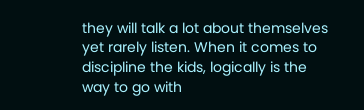they will talk a lot about themselves yet rarely listen. When it comes to discipline the kids, logically is the way to go with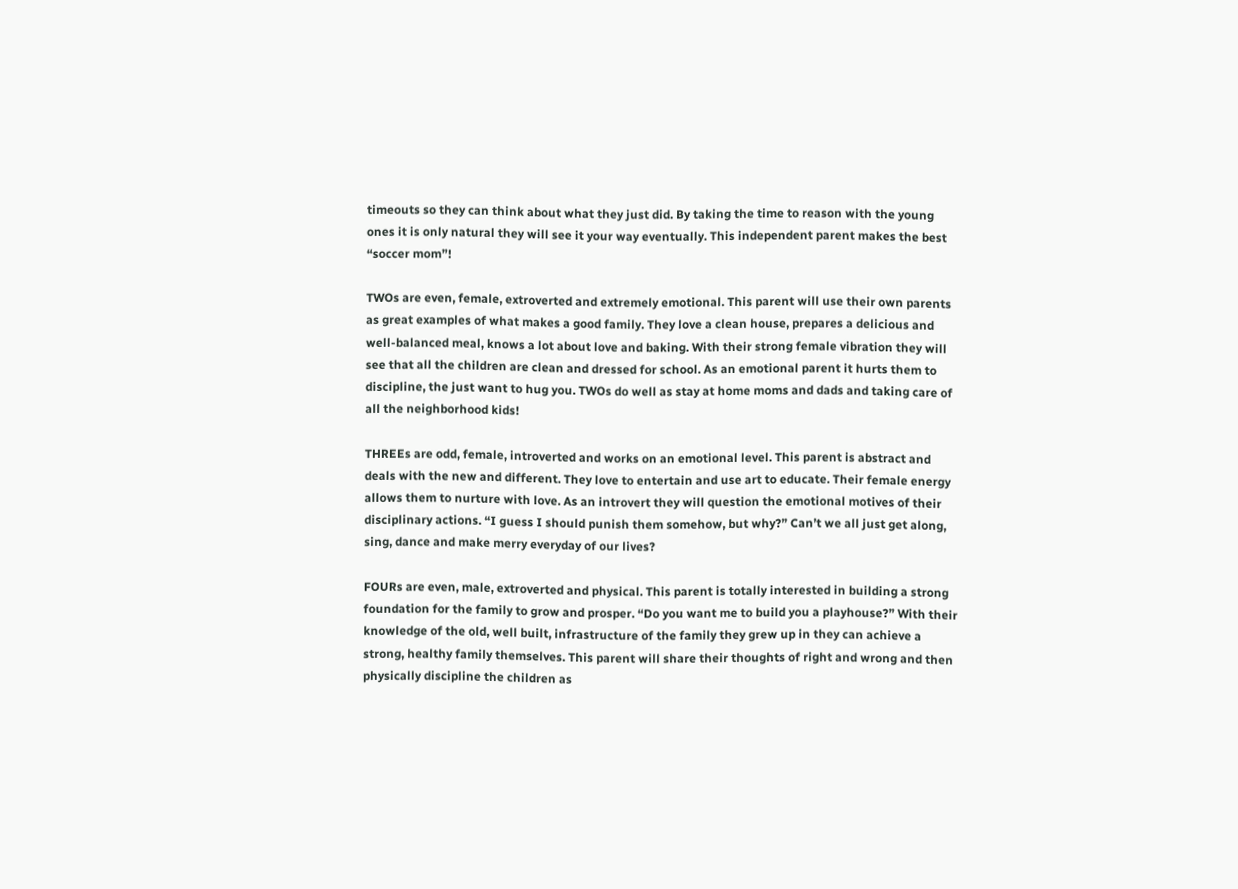timeouts so they can think about what they just did. By taking the time to reason with the young ones it is only natural they will see it your way eventually. This independent parent makes the best “soccer mom”!

TWOs are even, female, extroverted and extremely emotional. This parent will use their own parents as great examples of what makes a good family. They love a clean house, prepares a delicious and well-balanced meal, knows a lot about love and baking. With their strong female vibration they will see that all the children are clean and dressed for school. As an emotional parent it hurts them to discipline, the just want to hug you. TWOs do well as stay at home moms and dads and taking care of all the neighborhood kids!

THREEs are odd, female, introverted and works on an emotional level. This parent is abstract and deals with the new and different. They love to entertain and use art to educate. Their female energy allows them to nurture with love. As an introvert they will question the emotional motives of their disciplinary actions. “I guess I should punish them somehow, but why?” Can’t we all just get along, sing, dance and make merry everyday of our lives?

FOURs are even, male, extroverted and physical. This parent is totally interested in building a strong foundation for the family to grow and prosper. “Do you want me to build you a playhouse?” With their knowledge of the old, well built, infrastructure of the family they grew up in they can achieve a strong, healthy family themselves. This parent will share their thoughts of right and wrong and then physically discipline the children as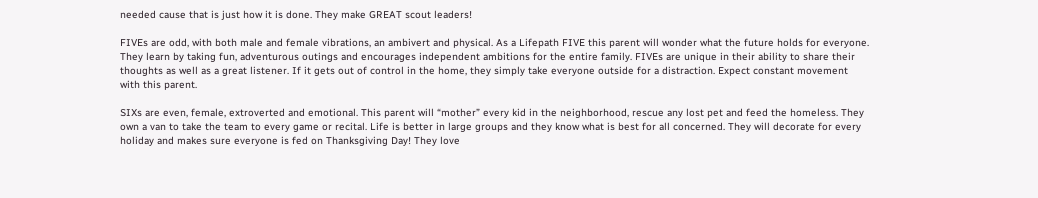needed cause that is just how it is done. They make GREAT scout leaders!

FIVEs are odd, with both male and female vibrations, an ambivert and physical. As a Lifepath FIVE this parent will wonder what the future holds for everyone. They learn by taking fun, adventurous outings and encourages independent ambitions for the entire family. FIVEs are unique in their ability to share their thoughts as well as a great listener. If it gets out of control in the home, they simply take everyone outside for a distraction. Expect constant movement with this parent.

SIXs are even, female, extroverted and emotional. This parent will “mother” every kid in the neighborhood, rescue any lost pet and feed the homeless. They own a van to take the team to every game or recital. Life is better in large groups and they know what is best for all concerned. They will decorate for every holiday and makes sure everyone is fed on Thanksgiving Day! They love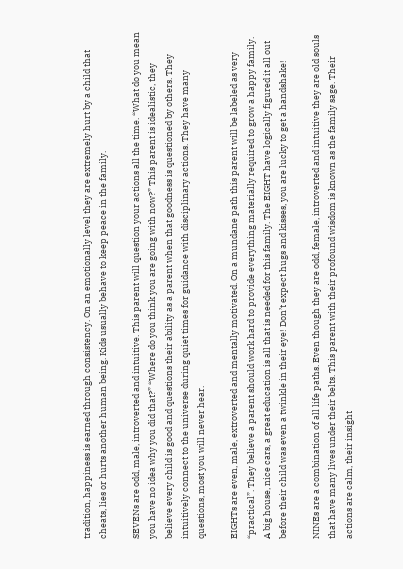tradition, happiness is earned through consistency. On an emotionally level they are extremely hurt by a child that cheats, lies or hurts another human being. Kids usually behave to keep peace in the family.

SEVENs are odd, male, introverted and intuitive. This parent will question your actions all the time. “What do you mean you have no idea why you did that?” “Where do you think you are going with now?” This parent is idealistic, they believe every child is good and questions their ability as a parent when that goodness is questioned by others. They intuitively connect to the universe during quiet times for guidance with disciplinary actions. They have many questions, most you will never hear.

EIGHTs are even, male, extroverted and mentally motivated. On a mundane path this parent will be labeled as very “practical”. They believe a parent should work hard to provide everything materially required to grow a happy family. A big house, nice cars, a great education is all that is needed for this family. The EIGHT have logically figured it all out before their child was even a twinkle in their eye! Don’t expect hugs and kisses, you are lucky to get a handshake!

NINEs are a combination of all life paths. Even though they are odd, female, introverted and intuitive they are old souls that have many lives under their belts. This parent with their profound wisdom is known as the family sage. Their actions are calm, their insight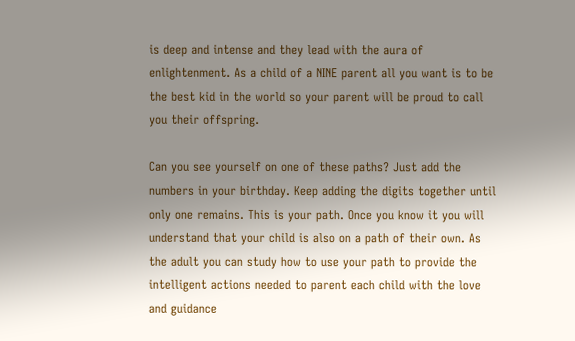is deep and intense and they lead with the aura of enlightenment. As a child of a NINE parent all you want is to be the best kid in the world so your parent will be proud to call you their offspring.

Can you see yourself on one of these paths? Just add the numbers in your birthday. Keep adding the digits together until only one remains. This is your path. Once you know it you will understand that your child is also on a path of their own. As the adult you can study how to use your path to provide the intelligent actions needed to parent each child with the love and guidance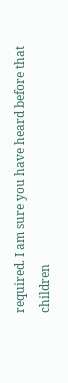required. I am sure you have heard before that children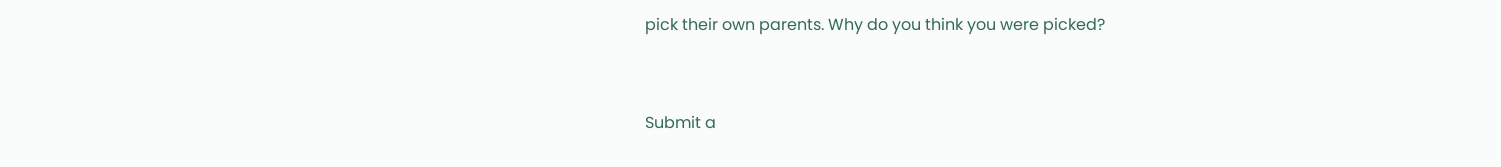pick their own parents. Why do you think you were picked?


Submit a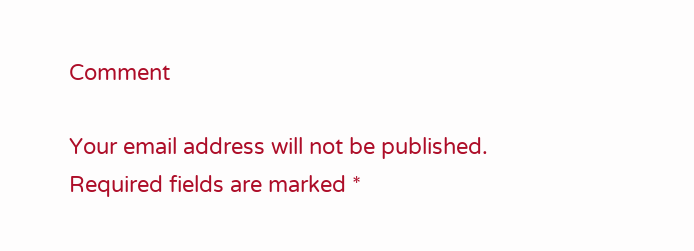Comment

Your email address will not be published. Required fields are marked *